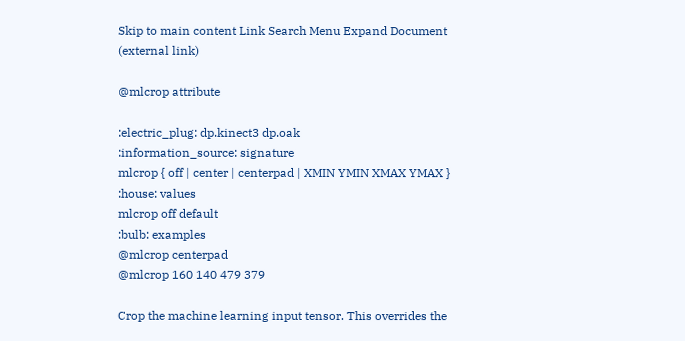Skip to main content Link Search Menu Expand Document (external link)

@mlcrop attribute

:electric_plug: dp.kinect3 dp.oak
:information_source: signature
mlcrop { off | center | centerpad | XMIN YMIN XMAX YMAX }
:house: values
mlcrop off default
:bulb: examples
@mlcrop centerpad
@mlcrop 160 140 479 379

Crop the machine learning input tensor. This overrides the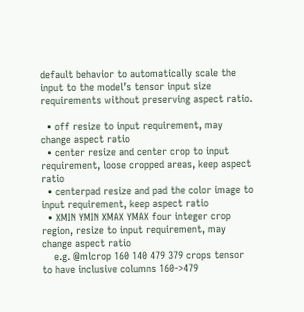default behavior to automatically scale the input to the model’s tensor input size requirements without preserving aspect ratio.

  • off resize to input requirement, may change aspect ratio
  • center resize and center crop to input requirement, loose cropped areas, keep aspect ratio
  • centerpad resize and pad the color image to input requirement, keep aspect ratio
  • XMIN YMIN XMAX YMAX four integer crop region, resize to input requirement, may change aspect ratio
    e.g. @mlcrop 160 140 479 379 crops tensor to have inclusive columns 160->479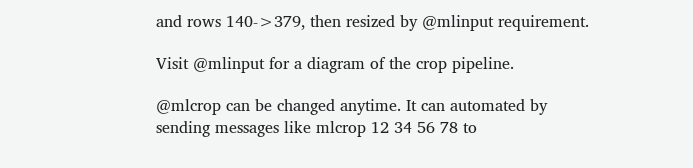and rows 140->379, then resized by @mlinput requirement.

Visit @mlinput for a diagram of the crop pipeline.

@mlcrop can be changed anytime. It can automated by sending messages like mlcrop 12 34 56 78 to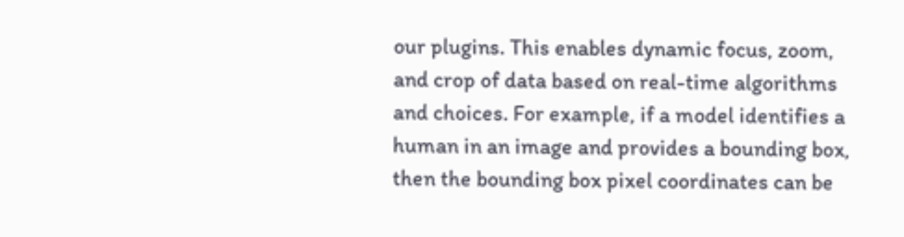our plugins. This enables dynamic focus, zoom, and crop of data based on real-time algorithms and choices. For example, if a model identifies a human in an image and provides a bounding box, then the bounding box pixel coordinates can be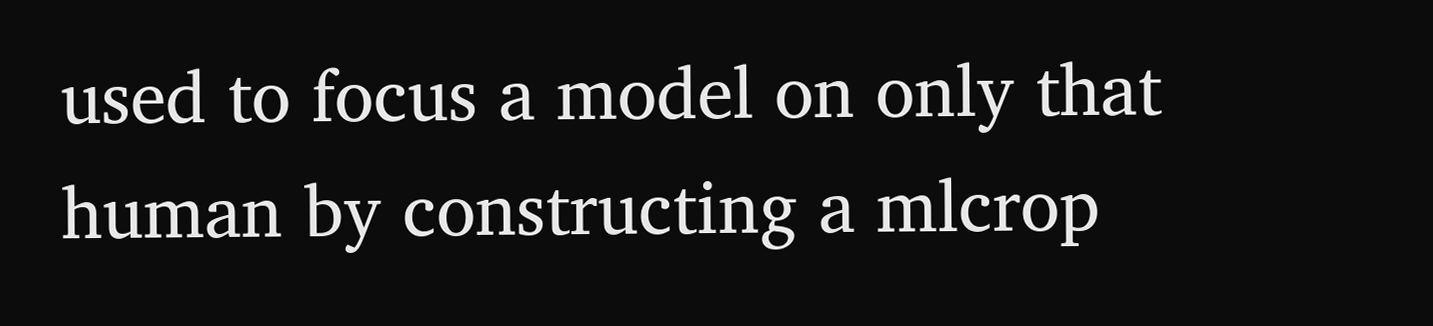used to focus a model on only that human by constructing a mlcrop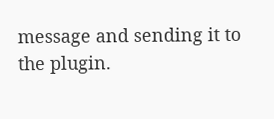message and sending it to the plugin.